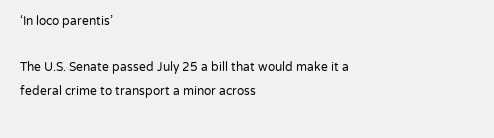‘In loco parentis’

The U.S. Senate passed July 25 a bill that would make it a federal crime to transport a minor across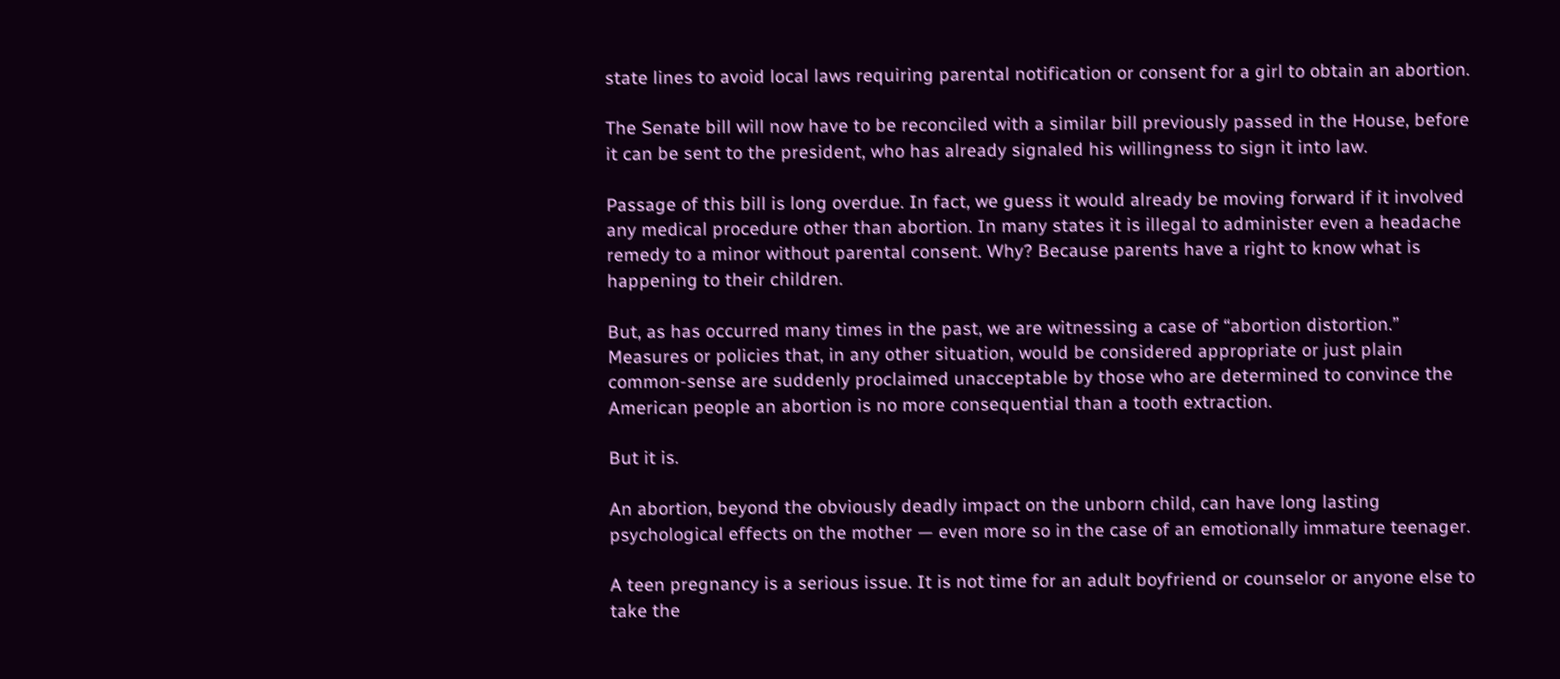state lines to avoid local laws requiring parental notification or consent for a girl to obtain an abortion.

The Senate bill will now have to be reconciled with a similar bill previously passed in the House, before it can be sent to the president, who has already signaled his willingness to sign it into law.

Passage of this bill is long overdue. In fact, we guess it would already be moving forward if it involved any medical procedure other than abortion. In many states it is illegal to administer even a headache remedy to a minor without parental consent. Why? Because parents have a right to know what is happening to their children.

But, as has occurred many times in the past, we are witnessing a case of “abortion distortion.” Measures or policies that, in any other situation, would be considered appropriate or just plain common-sense are suddenly proclaimed unacceptable by those who are determined to convince the American people an abortion is no more consequential than a tooth extraction.

But it is.

An abortion, beyond the obviously deadly impact on the unborn child, can have long lasting psychological effects on the mother — even more so in the case of an emotionally immature teenager.

A teen pregnancy is a serious issue. It is not time for an adult boyfriend or counselor or anyone else to take the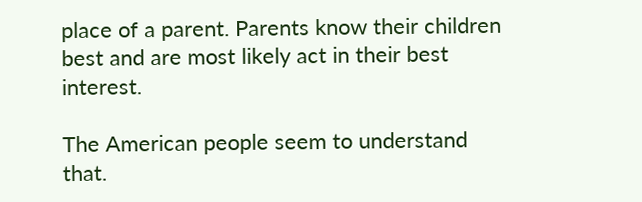place of a parent. Parents know their children best and are most likely act in their best interest.

The American people seem to understand that.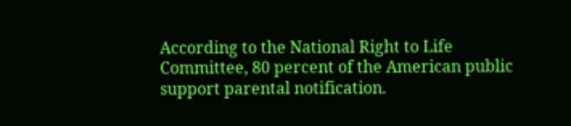According to the National Right to Life Committee, 80 percent of the American public support parental notification.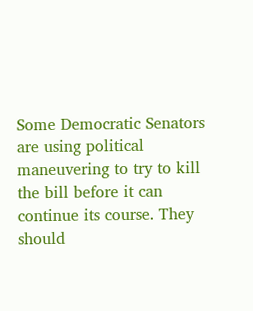Some Democratic Senators are using political maneuvering to try to kill the bill before it can continue its course. They should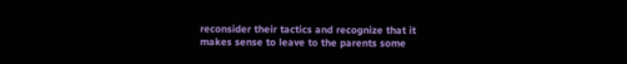reconsider their tactics and recognize that it makes sense to leave to the parents some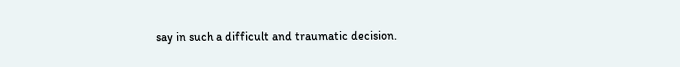say in such a difficult and traumatic decision.